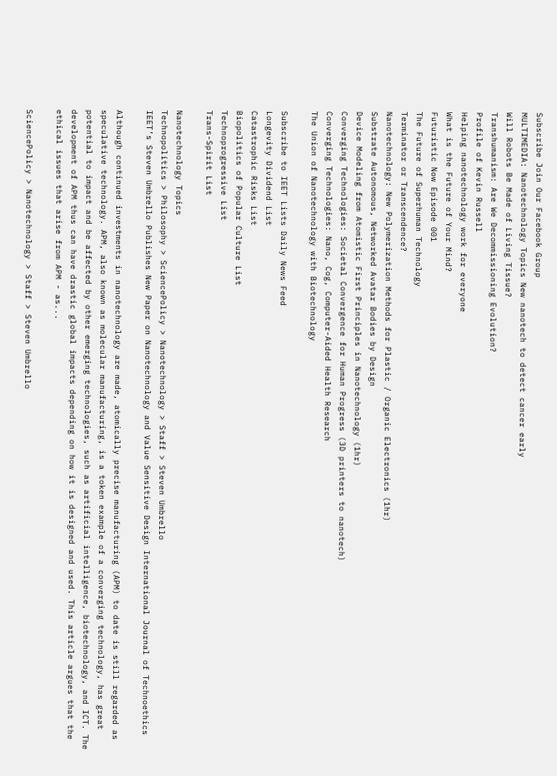Subscribe Join Our Facebook Group
MULTIMEDIA: Nanotechnology Topics New nanotech to detect cancer early
Will Robots Be Made of Living Tissue?
Transhumanism: Are We Decommissioning Evolution?
Profile of Kevin Russell
Helping nanotechnology work for everyone
What is the Future of Your Mind?
Futuristic Now Episode 001
The Future of Superhuman Technology
Terminator or Transcendence?
Nanotechnology: New Polymerization Methods for Plastic / Organic Electronics (1hr)
Substrate Autonomous, Networked Avatar Bodies by Design
Device Modeling from Atomistic First Principles in Nanotechnology (1hr)
Converging Technologies: Societal Convergence for Human Progress (3D printers to nanotech)
Converging Technologies: Nano, Cog, Computer-Aided Health Research
The Union of Nanotechnology with Biotechnology

Subscribe to IEET Lists Daily News Feed
Longevity Dividend List
Catastrophic Risks List
Biopolitics of Popular Culture List
Technoprogressive List
Trans-Spirit List

Nanotechnology Topics
Technopolitics > Philosophy > SciencePolicy > Nanotechnology > Staff > Steven Umbrello
IEET’s Steven Umbrello Publishes New Paper on Nanotechnology and Value Sensitive Design International Journal of Technoethics

Although continued investments in nanotechnology are made, atomically precise manufacturing (APM) to date is still regarded as speculative technology. APM, also known as molecular manufacturing, is a token example of a converging technology, has great potential to impact and be affected by other emerging technologies, such as artificial intelligence, biotechnology, and ICT. The development of APM thus can have drastic global impacts depending on how it is designed and used. This article argues that the ethical issues that arise from APM - as...

SciencePolicy > Nanotechnology > Staff > Steven Umbrello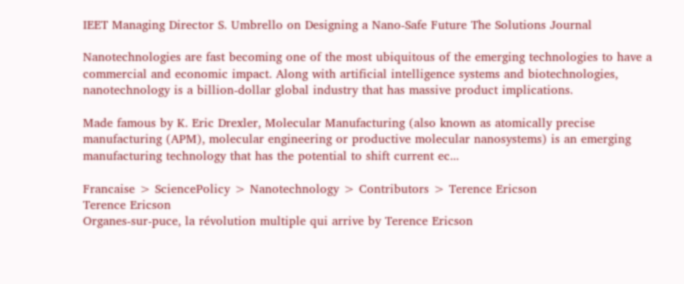IEET Managing Director S. Umbrello on Designing a Nano-Safe Future The Solutions Journal

Nanotechnologies are fast becoming one of the most ubiquitous of the emerging technologies to have a commercial and economic impact. Along with artificial intelligence systems and biotechnologies, nanotechnology is a billion-dollar global industry that has massive product implications.

Made famous by K. Eric Drexler, Molecular Manufacturing (also known as atomically precise manufacturing (APM), molecular engineering or productive molecular nanosystems) is an emerging manufacturing technology that has the potential to shift current ec...

Francaise > SciencePolicy > Nanotechnology > Contributors > Terence Ericson
Terence Ericson
Organes-sur-puce, la révolution multiple qui arrive by Terence Ericson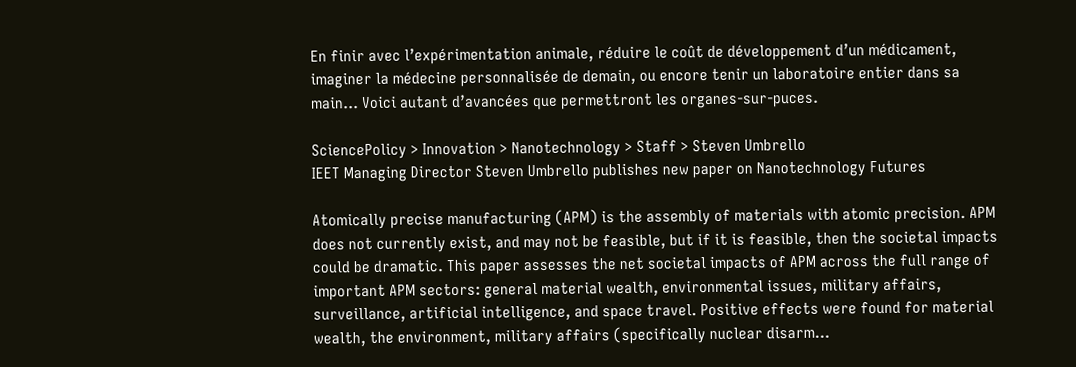En finir avec l’expérimentation animale, réduire le coût de développement d’un médicament, imaginer la médecine personnalisée de demain, ou encore tenir un laboratoire entier dans sa main… Voici autant d’avancées que permettront les organes-sur-puces.

SciencePolicy > Innovation > Nanotechnology > Staff > Steven Umbrello
IEET Managing Director Steven Umbrello publishes new paper on Nanotechnology Futures

Atomically precise manufacturing (APM) is the assembly of materials with atomic precision. APM does not currently exist, and may not be feasible, but if it is feasible, then the societal impacts could be dramatic. This paper assesses the net societal impacts of APM across the full range of important APM sectors: general material wealth, environmental issues, military affairs, surveillance, artificial intelligence, and space travel. Positive effects were found for material wealth, the environment, military affairs (specifically nuclear disarm...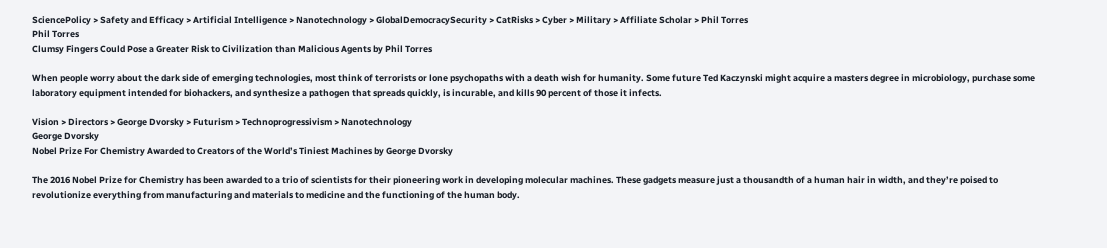SciencePolicy > Safety and Efficacy > Artificial Intelligence > Nanotechnology > GlobalDemocracySecurity > CatRisks > Cyber > Military > Affiliate Scholar > Phil Torres
Phil Torres
Clumsy Fingers Could Pose a Greater Risk to Civilization than Malicious Agents by Phil Torres

When people worry about the dark side of emerging technologies, most think of terrorists or lone psychopaths with a death wish for humanity. Some future Ted Kaczynski might acquire a masters degree in microbiology, purchase some laboratory equipment intended for biohackers, and synthesize a pathogen that spreads quickly, is incurable, and kills 90 percent of those it infects.

Vision > Directors > George Dvorsky > Futurism > Technoprogressivism > Nanotechnology
George Dvorsky
Nobel Prize For Chemistry Awarded to Creators of the World’s Tiniest Machines by George Dvorsky

The 2016 Nobel Prize for Chemistry has been awarded to a trio of scientists for their pioneering work in developing molecular machines. These gadgets measure just a thousandth of a human hair in width, and they’re poised to revolutionize everything from manufacturing and materials to medicine and the functioning of the human body.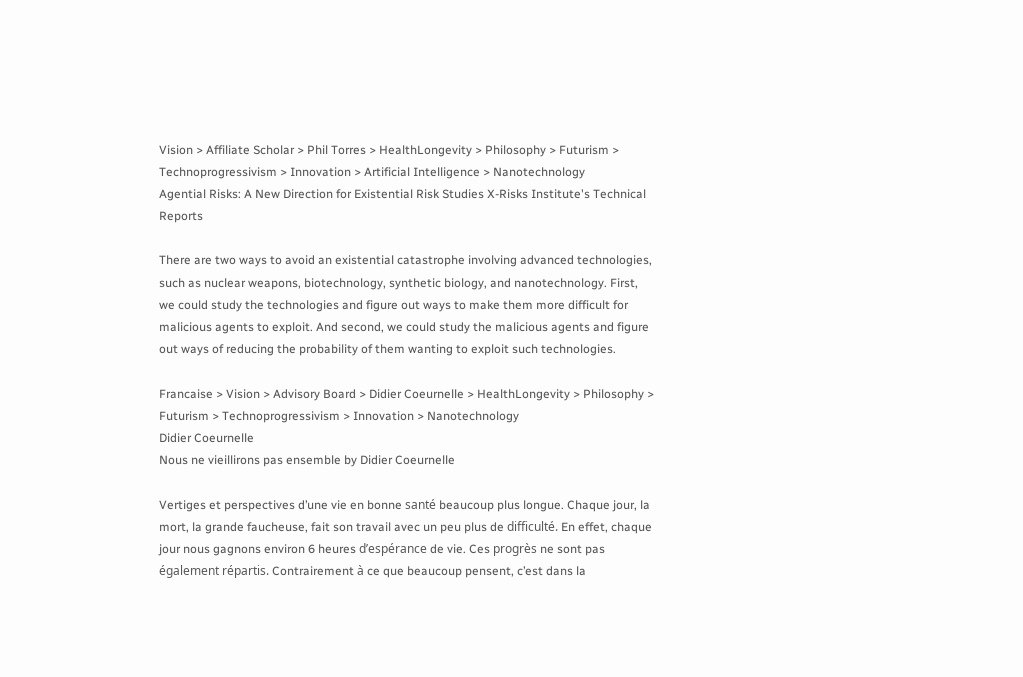Vision > Affiliate Scholar > Phil Torres > HealthLongevity > Philosophy > Futurism > Technoprogressivism > Innovation > Artificial Intelligence > Nanotechnology
Agential Risks: A New Direction for Existential Risk Studies X-Risks Institute's Technical Reports

There are two ways to avoid an existential catastrophe involving advanced technologies, such as nuclear weapons, biotechnology, synthetic biology, and nanotechnology. First, we could study the technologies and figure out ways to make them more difficult for malicious agents to exploit. And second, we could study the malicious agents and figure out ways of reducing the probability of them wanting to exploit such technologies.

Francaise > Vision > Advisory Board > Didier Coeurnelle > HealthLongevity > Philosophy > Futurism > Technoprogressivism > Innovation > Nanotechnology
Didier Coeurnelle
Nous ne vieillirons pas ensemble by Didier Coeurnelle

Vertiges et perspectives d’une vie en bonne santé beaucoup plus longue. Chaque jour, la mort, la grande faucheuse, fait son travail avec un peu plus de difficulté. En effet, chaque jour nous gagnons environ 6 heures d’espérance de vie. Ces progrès ne sont pas également répartis. Contrairement à ce que beaucoup pensent, c’est dans la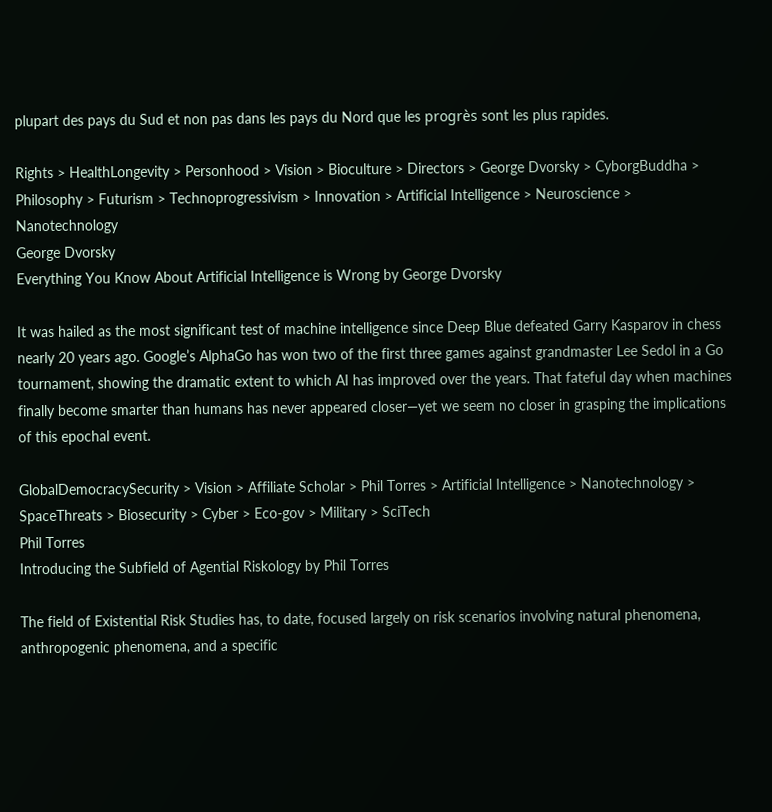plupart des pays du Sud et non pas dans les pays du Nord que les progrès sont les plus rapides.

Rights > HealthLongevity > Personhood > Vision > Bioculture > Directors > George Dvorsky > CyborgBuddha > Philosophy > Futurism > Technoprogressivism > Innovation > Artificial Intelligence > Neuroscience > Nanotechnology
George Dvorsky
Everything You Know About Artificial Intelligence is Wrong by George Dvorsky

It was hailed as the most significant test of machine intelligence since Deep Blue defeated Garry Kasparov in chess nearly 20 years ago. Google’s AlphaGo has won two of the first three games against grandmaster Lee Sedol in a Go tournament, showing the dramatic extent to which AI has improved over the years. That fateful day when machines finally become smarter than humans has never appeared closer—yet we seem no closer in grasping the implications of this epochal event.

GlobalDemocracySecurity > Vision > Affiliate Scholar > Phil Torres > Artificial Intelligence > Nanotechnology > SpaceThreats > Biosecurity > Cyber > Eco-gov > Military > SciTech
Phil Torres
Introducing the Subfield of Agential Riskology by Phil Torres

The field of Existential Risk Studies has, to date, focused largely on risk scenarios involving natural phenomena, anthropogenic phenomena, and a specific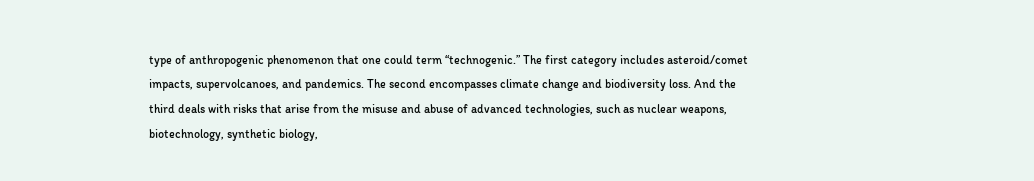type of anthropogenic phenomenon that one could term “technogenic.” The first category includes asteroid/comet impacts, supervolcanoes, and pandemics. The second encompasses climate change and biodiversity loss. And the third deals with risks that arise from the misuse and abuse of advanced technologies, such as nuclear weapons, biotechnology, synthetic biology,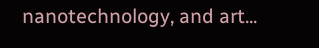nanotechnology, and art...